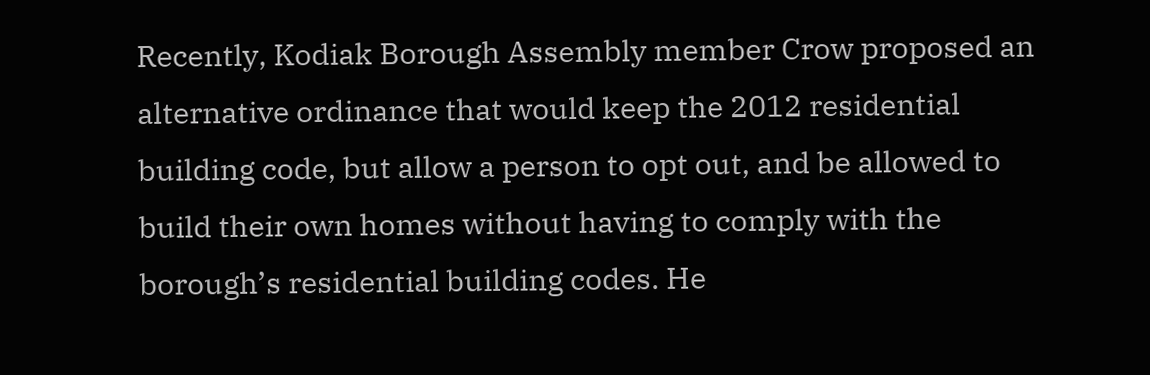Recently, Kodiak Borough Assembly member Crow proposed an alternative ordinance that would keep the 2012 residential building code, but allow a person to opt out, and be allowed to build their own homes without having to comply with the borough’s residential building codes. He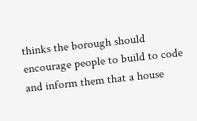thinks the borough should encourage people to build to code and inform them that a house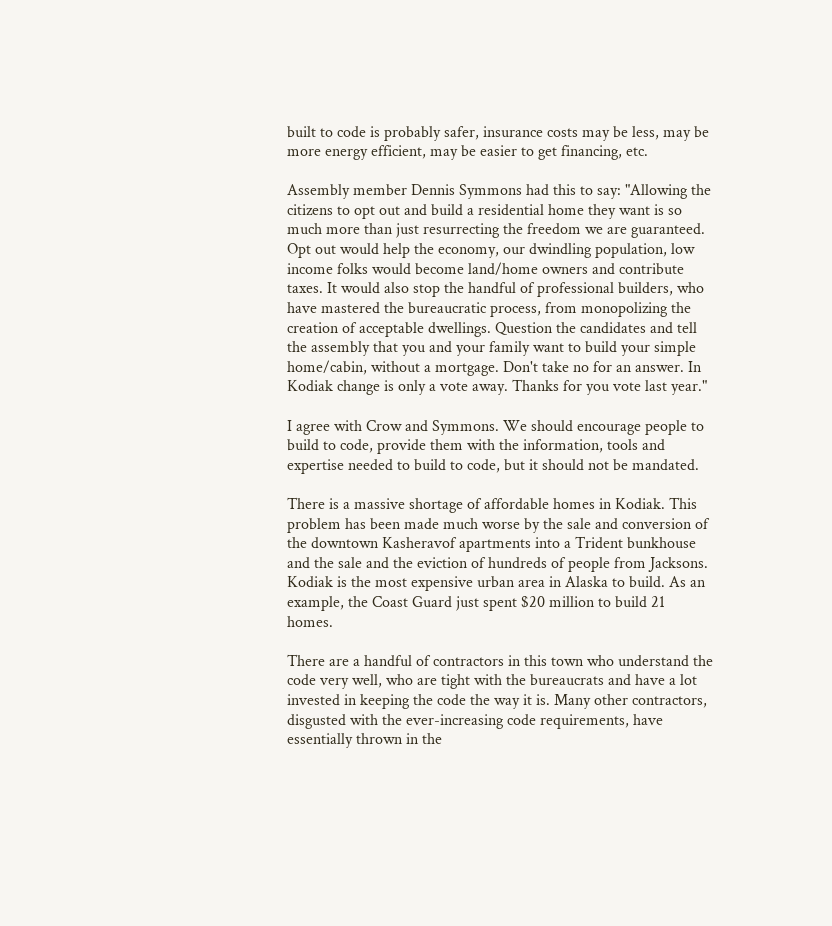built to code is probably safer, insurance costs may be less, may be more energy efficient, may be easier to get financing, etc.

Assembly member Dennis Symmons had this to say: "Allowing the citizens to opt out and build a residential home they want is so much more than just resurrecting the freedom we are guaranteed. Opt out would help the economy, our dwindling population, low income folks would become land/home owners and contribute taxes. It would also stop the handful of professional builders, who have mastered the bureaucratic process, from monopolizing the creation of acceptable dwellings. Question the candidates and tell the assembly that you and your family want to build your simple home/cabin, without a mortgage. Don't take no for an answer. In Kodiak change is only a vote away. Thanks for you vote last year."

I agree with Crow and Symmons. We should encourage people to build to code, provide them with the information, tools and expertise needed to build to code, but it should not be mandated.

There is a massive shortage of affordable homes in Kodiak. This problem has been made much worse by the sale and conversion of the downtown Kasheravof apartments into a Trident bunkhouse and the sale and the eviction of hundreds of people from Jacksons. Kodiak is the most expensive urban area in Alaska to build. As an example, the Coast Guard just spent $20 million to build 21 homes.

There are a handful of contractors in this town who understand the code very well, who are tight with the bureaucrats and have a lot invested in keeping the code the way it is. Many other contractors, disgusted with the ever-increasing code requirements, have essentially thrown in the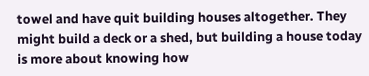towel and have quit building houses altogether. They might build a deck or a shed, but building a house today is more about knowing how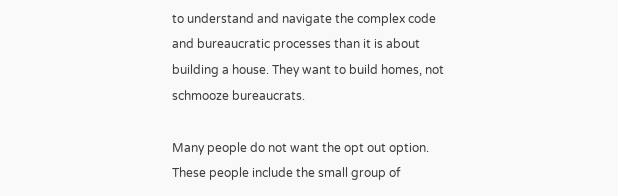to understand and navigate the complex code and bureaucratic processes than it is about building a house. They want to build homes, not schmooze bureaucrats.

Many people do not want the opt out option. These people include the small group of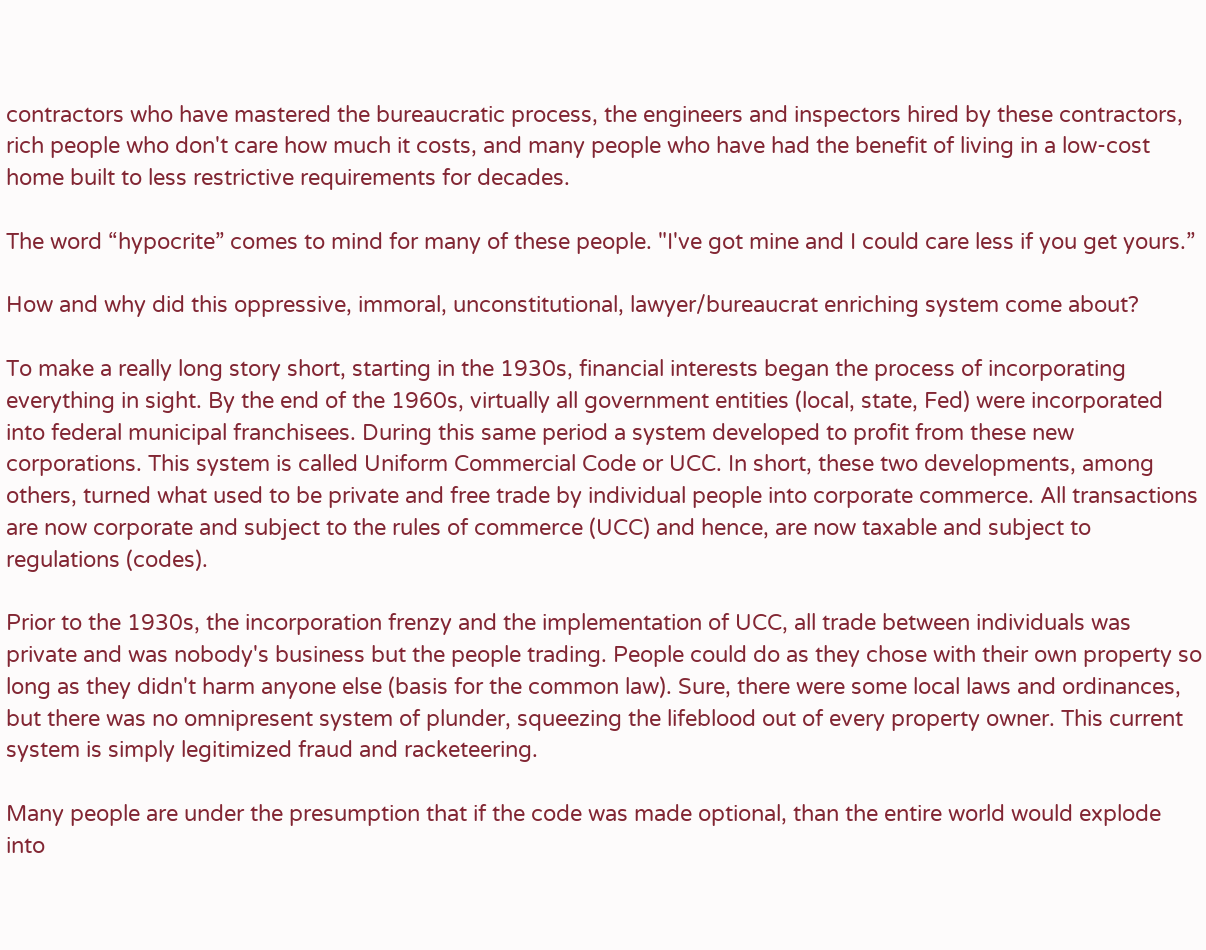contractors who have mastered the bureaucratic process, the engineers and inspectors hired by these contractors, rich people who don't care how much it costs, and many people who have had the benefit of living in a low-cost home built to less restrictive requirements for decades.

The word “hypocrite” comes to mind for many of these people. "I've got mine and I could care less if you get yours.”

How and why did this oppressive, immoral, unconstitutional, lawyer/bureaucrat enriching system come about?

To make a really long story short, starting in the 1930s, financial interests began the process of incorporating everything in sight. By the end of the 1960s, virtually all government entities (local, state, Fed) were incorporated into federal municipal franchisees. During this same period a system developed to profit from these new corporations. This system is called Uniform Commercial Code or UCC. In short, these two developments, among others, turned what used to be private and free trade by individual people into corporate commerce. All transactions are now corporate and subject to the rules of commerce (UCC) and hence, are now taxable and subject to regulations (codes).

Prior to the 1930s, the incorporation frenzy and the implementation of UCC, all trade between individuals was private and was nobody's business but the people trading. People could do as they chose with their own property so long as they didn't harm anyone else (basis for the common law). Sure, there were some local laws and ordinances, but there was no omnipresent system of plunder, squeezing the lifeblood out of every property owner. This current system is simply legitimized fraud and racketeering.

Many people are under the presumption that if the code was made optional, than the entire world would explode into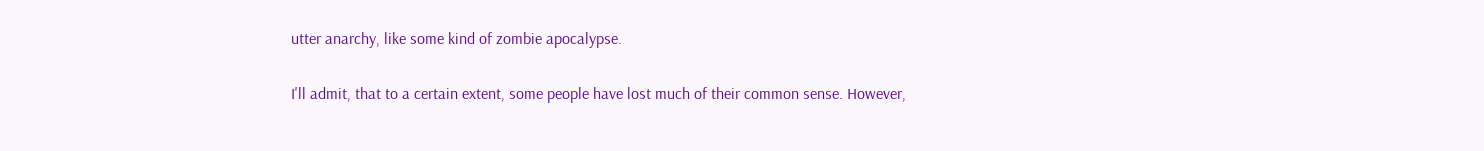utter anarchy, like some kind of zombie apocalypse.

I'll admit, that to a certain extent, some people have lost much of their common sense. However,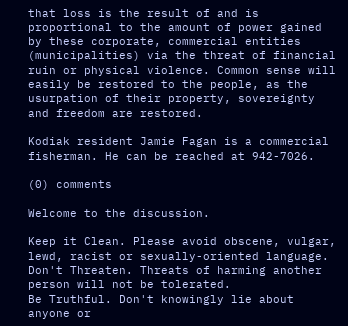that loss is the result of and is proportional to the amount of power gained by these corporate, commercial entities (municipalities) via the threat of financial ruin or physical violence. Common sense will easily be restored to the people, as the usurpation of their property, sovereignty and freedom are restored.

Kodiak resident Jamie Fagan is a commercial fisherman. He can be reached at 942-7026.

(0) comments

Welcome to the discussion.

Keep it Clean. Please avoid obscene, vulgar, lewd, racist or sexually-oriented language.
Don't Threaten. Threats of harming another person will not be tolerated.
Be Truthful. Don't knowingly lie about anyone or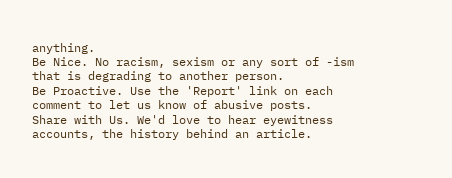anything.
Be Nice. No racism, sexism or any sort of -ism that is degrading to another person.
Be Proactive. Use the 'Report' link on each comment to let us know of abusive posts.
Share with Us. We'd love to hear eyewitness accounts, the history behind an article.